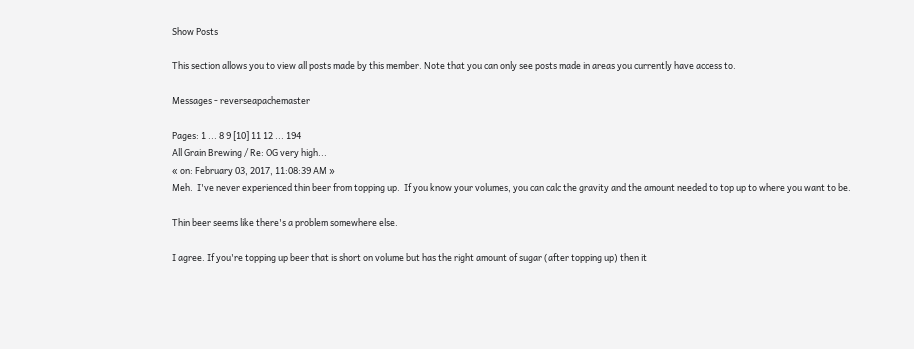Show Posts

This section allows you to view all posts made by this member. Note that you can only see posts made in areas you currently have access to.

Messages - reverseapachemaster

Pages: 1 ... 8 9 [10] 11 12 ... 194
All Grain Brewing / Re: OG very high...
« on: February 03, 2017, 11:08:39 AM »
Meh.  I've never experienced thin beer from topping up.  If you know your volumes, you can calc the gravity and the amount needed to top up to where you want to be.

Thin beer seems like there's a problem somewhere else.

I agree. If you're topping up beer that is short on volume but has the right amount of sugar (after topping up) then it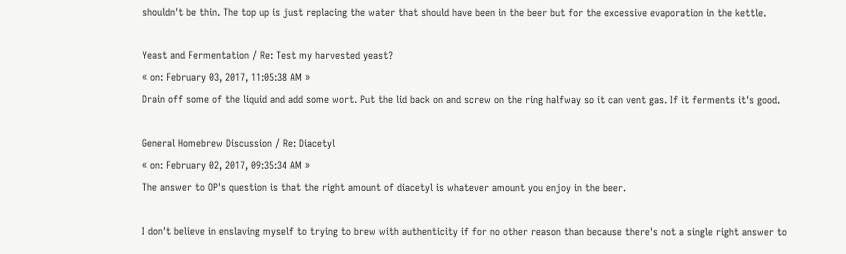shouldn't be thin. The top up is just replacing the water that should have been in the beer but for the excessive evaporation in the kettle.

Yeast and Fermentation / Re: Test my harvested yeast?
« on: February 03, 2017, 11:05:38 AM »
Drain off some of the liquid and add some wort. Put the lid back on and screw on the ring halfway so it can vent gas. If it ferments it's good.

General Homebrew Discussion / Re: Diacetyl
« on: February 02, 2017, 09:35:34 AM »
The answer to OP's question is that the right amount of diacetyl is whatever amount you enjoy in the beer.

I don't believe in enslaving myself to trying to brew with authenticity if for no other reason than because there's not a single right answer to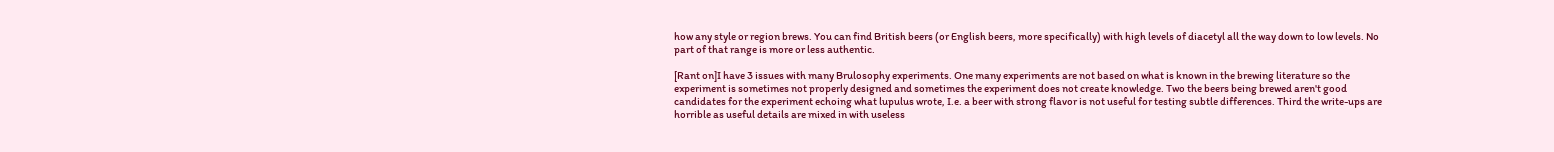how any style or region brews. You can find British beers (or English beers, more specifically) with high levels of diacetyl all the way down to low levels. No part of that range is more or less authentic.

[Rant on]I have 3 issues with many Brulosophy experiments. One many experiments are not based on what is known in the brewing literature so the experiment is sometimes not properly designed and sometimes the experiment does not create knowledge. Two the beers being brewed aren't good candidates for the experiment echoing what lupulus wrote, I.e. a beer with strong flavor is not useful for testing subtle differences. Third the write-ups are horrible as useful details are mixed in with useless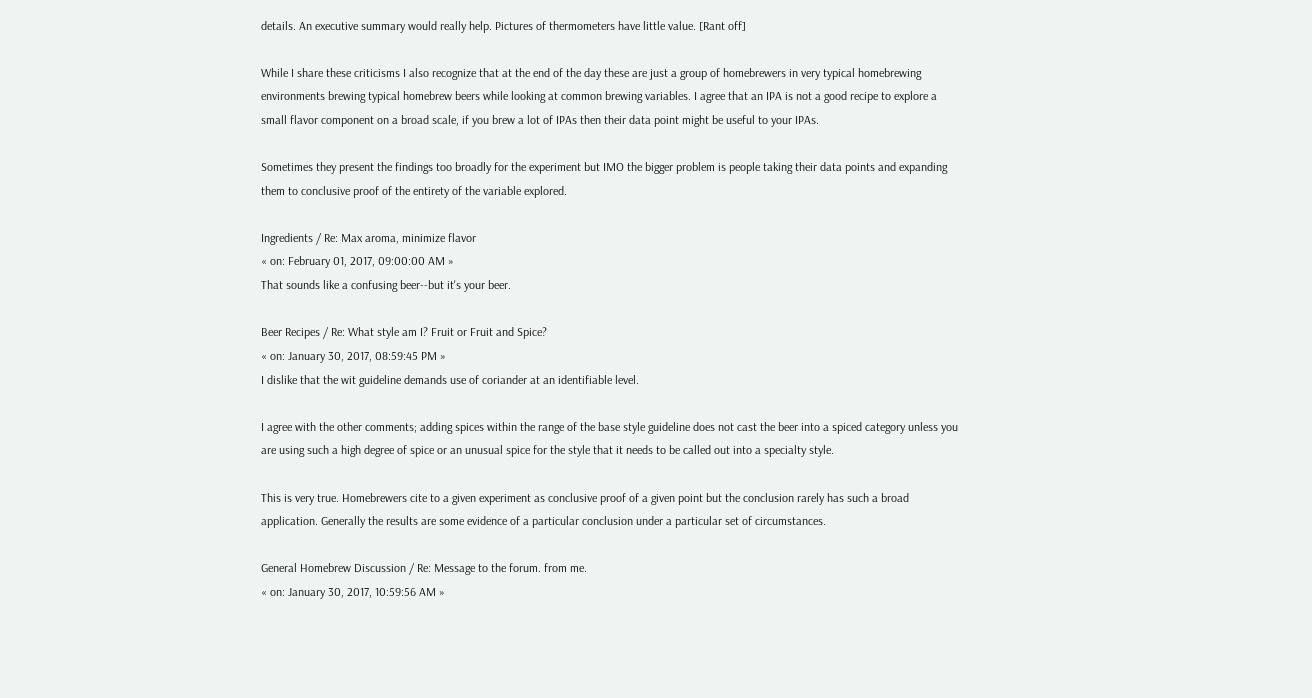details. An executive summary would really help. Pictures of thermometers have little value. [Rant off]

While I share these criticisms I also recognize that at the end of the day these are just a group of homebrewers in very typical homebrewing environments brewing typical homebrew beers while looking at common brewing variables. I agree that an IPA is not a good recipe to explore a small flavor component on a broad scale, if you brew a lot of IPAs then their data point might be useful to your IPAs.

Sometimes they present the findings too broadly for the experiment but IMO the bigger problem is people taking their data points and expanding them to conclusive proof of the entirety of the variable explored.

Ingredients / Re: Max aroma, minimize flavor
« on: February 01, 2017, 09:00:00 AM »
That sounds like a confusing beer--but it's your beer.

Beer Recipes / Re: What style am I? Fruit or Fruit and Spice?
« on: January 30, 2017, 08:59:45 PM »
I dislike that the wit guideline demands use of coriander at an identifiable level.

I agree with the other comments; adding spices within the range of the base style guideline does not cast the beer into a spiced category unless you are using such a high degree of spice or an unusual spice for the style that it needs to be called out into a specialty style.

This is very true. Homebrewers cite to a given experiment as conclusive proof of a given point but the conclusion rarely has such a broad application. Generally the results are some evidence of a particular conclusion under a particular set of circumstances.

General Homebrew Discussion / Re: Message to the forum. from me.
« on: January 30, 2017, 10:59:56 AM »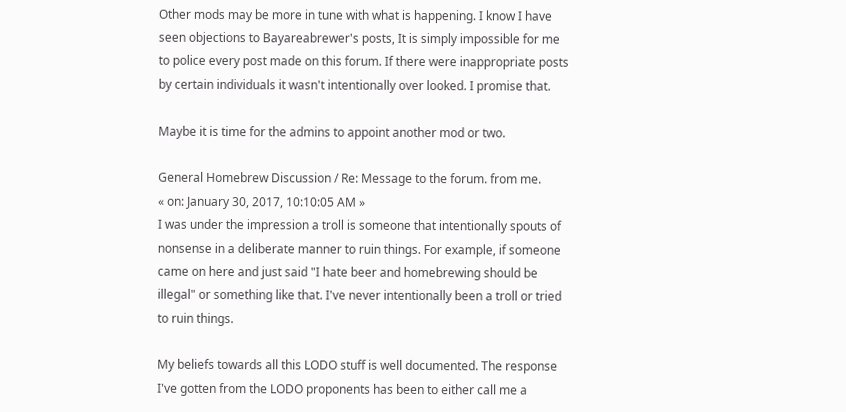Other mods may be more in tune with what is happening. I know I have seen objections to Bayareabrewer's posts, It is simply impossible for me to police every post made on this forum. If there were inappropriate posts by certain individuals it wasn't intentionally over looked. I promise that.

Maybe it is time for the admins to appoint another mod or two.

General Homebrew Discussion / Re: Message to the forum. from me.
« on: January 30, 2017, 10:10:05 AM »
I was under the impression a troll is someone that intentionally spouts of nonsense in a deliberate manner to ruin things. For example, if someone came on here and just said "I hate beer and homebrewing should be illegal" or something like that. I've never intentionally been a troll or tried to ruin things.

My beliefs towards all this LODO stuff is well documented. The response I've gotten from the LODO proponents has been to either call me a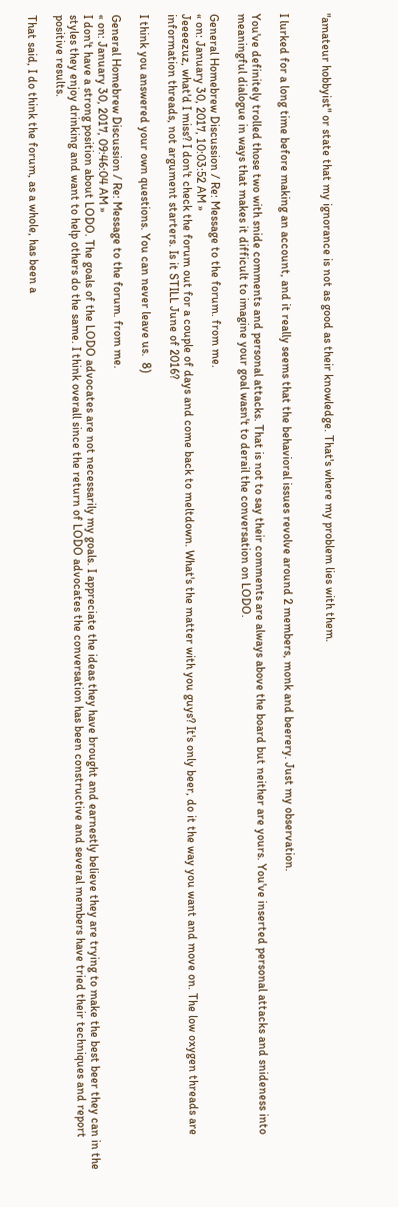"amateur hobbyist" or state that my ignorance is not as good as their knowledge. That's where my problem lies with them.


I lurked for a long time before making an account, and it really seems that the behavioral issues revolve around 2 members, monk and beerery. Just my observation.

You've definitely trolled those two with snide comments and personal attacks. That is not to say their comments are always above the board but neither are yours. You've inserted personal attacks and snideness into meaningful dialogue in ways that makes it difficult to imagine your goal wasn't to derail the conversation on LODO.

General Homebrew Discussion / Re: Message to the forum. from me.
« on: January 30, 2017, 10:03:52 AM »
Jeeeezuz, what'd I miss? I don't check the forum out for a couple of days and come back to meltdown. What's the matter with you guys? It's only beer, do it the way you want and move on. The low oxygen threads are information threads, not argument starters. Is it STILL June of 2016?

I think you answered your own questions. You can never leave us.  8)

General Homebrew Discussion / Re: Message to the forum. from me.
« on: January 30, 2017, 09:46:04 AM »
I don't have a strong position about LODO. The goals of the LODO advocates are not necessarily my goals. I appreciate the ideas they have brought and earnestly believe they are trying to make the best beer they can in the styles they enjoy drinking and want to help others do the same. I think overall since the return of LODO advocates the conversation has been constructive and several members have tried their techniques and report positive results.

That said, I do think the forum, as a whole, has been a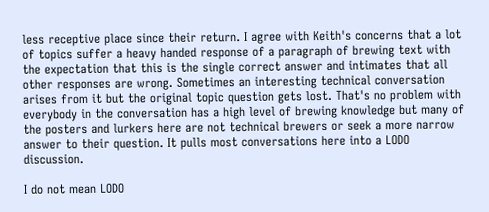less receptive place since their return. I agree with Keith's concerns that a lot of topics suffer a heavy handed response of a paragraph of brewing text with the expectation that this is the single correct answer and intimates that all other responses are wrong. Sometimes an interesting technical conversation arises from it but the original topic question gets lost. That's no problem with everybody in the conversation has a high level of brewing knowledge but many of the posters and lurkers here are not technical brewers or seek a more narrow answer to their question. It pulls most conversations here into a LODO discussion.

I do not mean LODO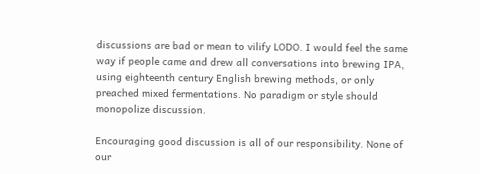discussions are bad or mean to vilify LODO. I would feel the same way if people came and drew all conversations into brewing IPA, using eighteenth century English brewing methods, or only preached mixed fermentations. No paradigm or style should monopolize discussion.

Encouraging good discussion is all of our responsibility. None of our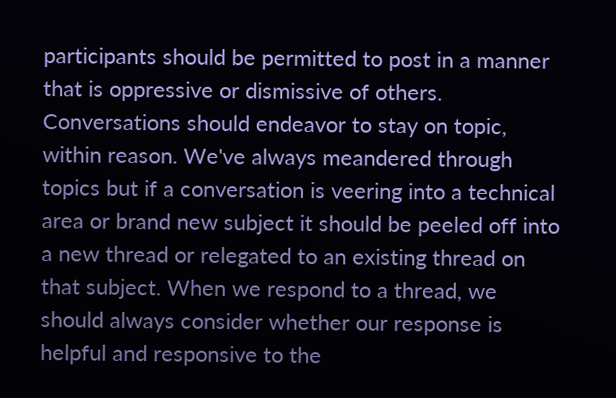participants should be permitted to post in a manner that is oppressive or dismissive of others. Conversations should endeavor to stay on topic, within reason. We've always meandered through topics but if a conversation is veering into a technical area or brand new subject it should be peeled off into a new thread or relegated to an existing thread on that subject. When we respond to a thread, we should always consider whether our response is helpful and responsive to the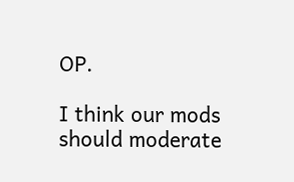OP.

I think our mods should moderate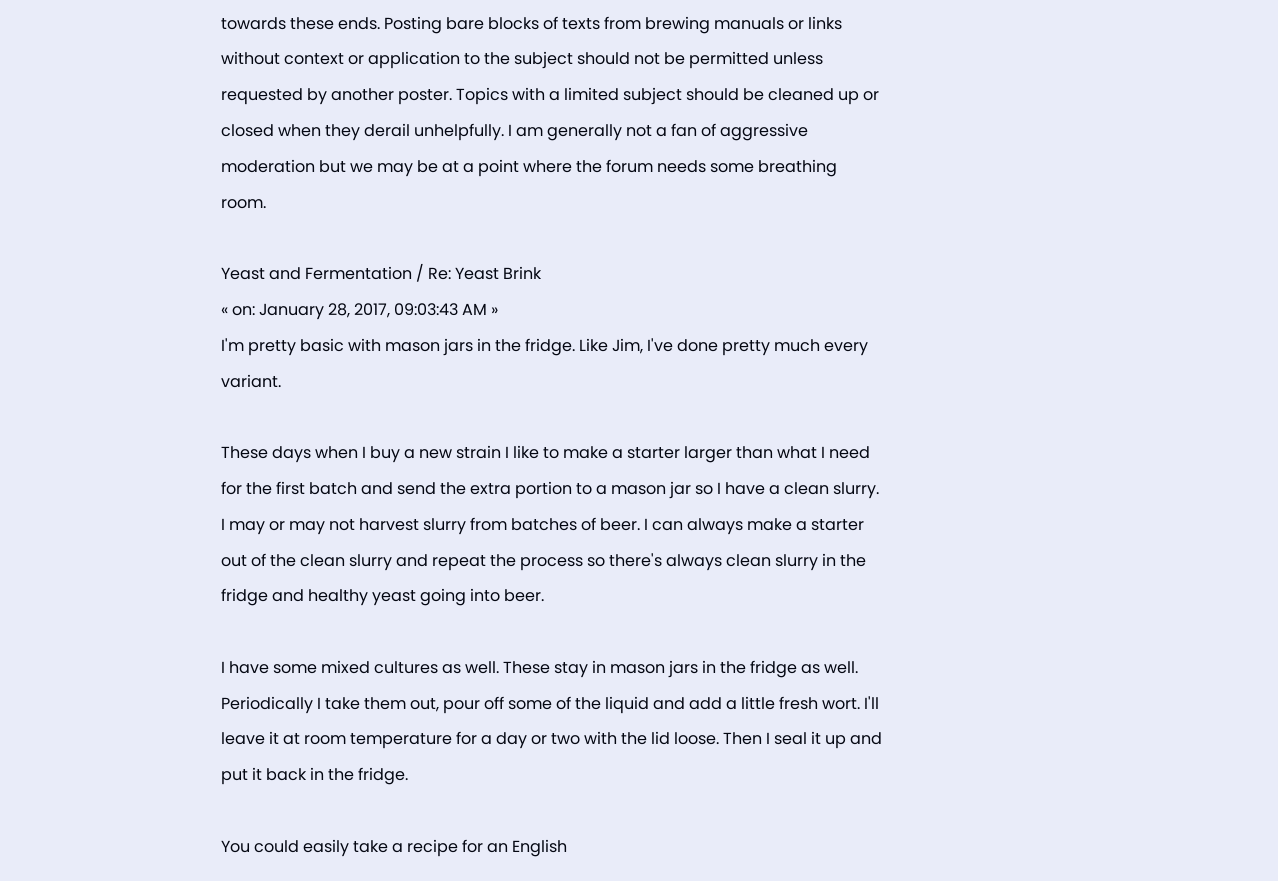towards these ends. Posting bare blocks of texts from brewing manuals or links without context or application to the subject should not be permitted unless requested by another poster. Topics with a limited subject should be cleaned up or closed when they derail unhelpfully. I am generally not a fan of aggressive moderation but we may be at a point where the forum needs some breathing room.

Yeast and Fermentation / Re: Yeast Brink
« on: January 28, 2017, 09:03:43 AM »
I'm pretty basic with mason jars in the fridge. Like Jim, I've done pretty much every variant.

These days when I buy a new strain I like to make a starter larger than what I need for the first batch and send the extra portion to a mason jar so I have a clean slurry. I may or may not harvest slurry from batches of beer. I can always make a starter out of the clean slurry and repeat the process so there's always clean slurry in the fridge and healthy yeast going into beer.

I have some mixed cultures as well. These stay in mason jars in the fridge as well. Periodically I take them out, pour off some of the liquid and add a little fresh wort. I'll leave it at room temperature for a day or two with the lid loose. Then I seal it up and put it back in the fridge.

You could easily take a recipe for an English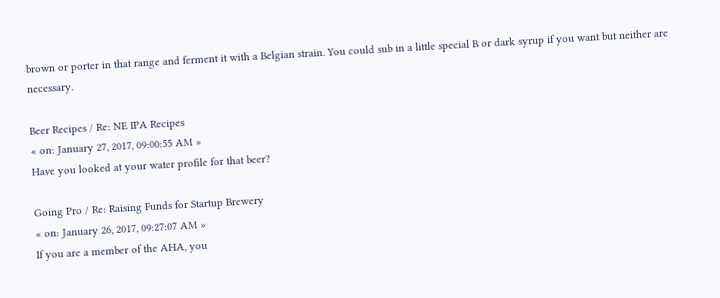brown or porter in that range and ferment it with a Belgian strain. You could sub in a little special B or dark syrup if you want but neither are necessary.

Beer Recipes / Re: NE IPA Recipes
« on: January 27, 2017, 09:00:55 AM »
Have you looked at your water profile for that beer?

Going Pro / Re: Raising Funds for Startup Brewery
« on: January 26, 2017, 09:27:07 AM »
If you are a member of the AHA, you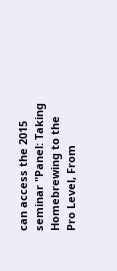can access the 2015 seminar "Panel: Taking Homebrewing to the Pro Level, From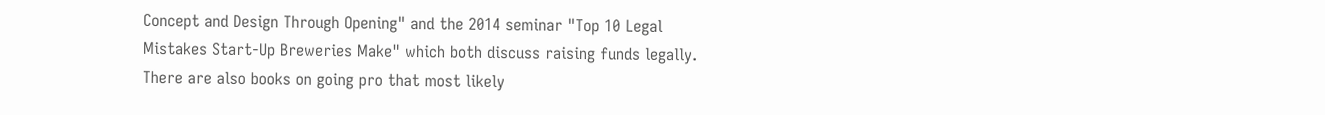Concept and Design Through Opening" and the 2014 seminar "Top 10 Legal Mistakes Start-Up Breweries Make" which both discuss raising funds legally.  There are also books on going pro that most likely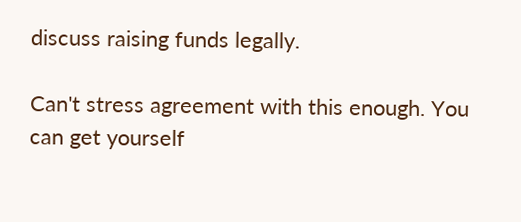discuss raising funds legally.

Can't stress agreement with this enough. You can get yourself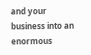and your business into an enormous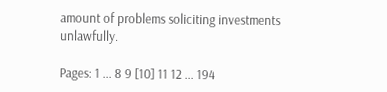amount of problems soliciting investments unlawfully.

Pages: 1 ... 8 9 [10] 11 12 ... 194